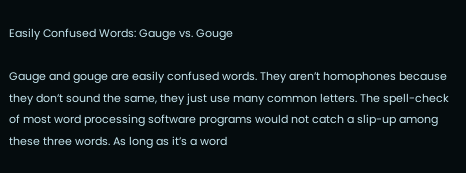Easily Confused Words: Gauge vs. Gouge

Gauge and gouge are easily confused words. They aren’t homophones because they don’t sound the same, they just use many common letters. The spell-check of most word processing software programs would not catch a slip-up among these three words. As long as it’s a word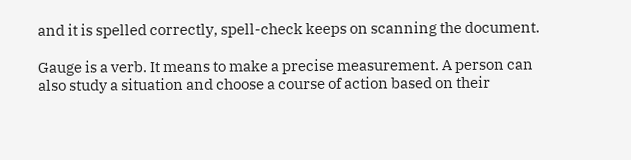and it is spelled correctly, spell-check keeps on scanning the document.

Gauge is a verb. It means to make a precise measurement. A person can also study a situation and choose a course of action based on their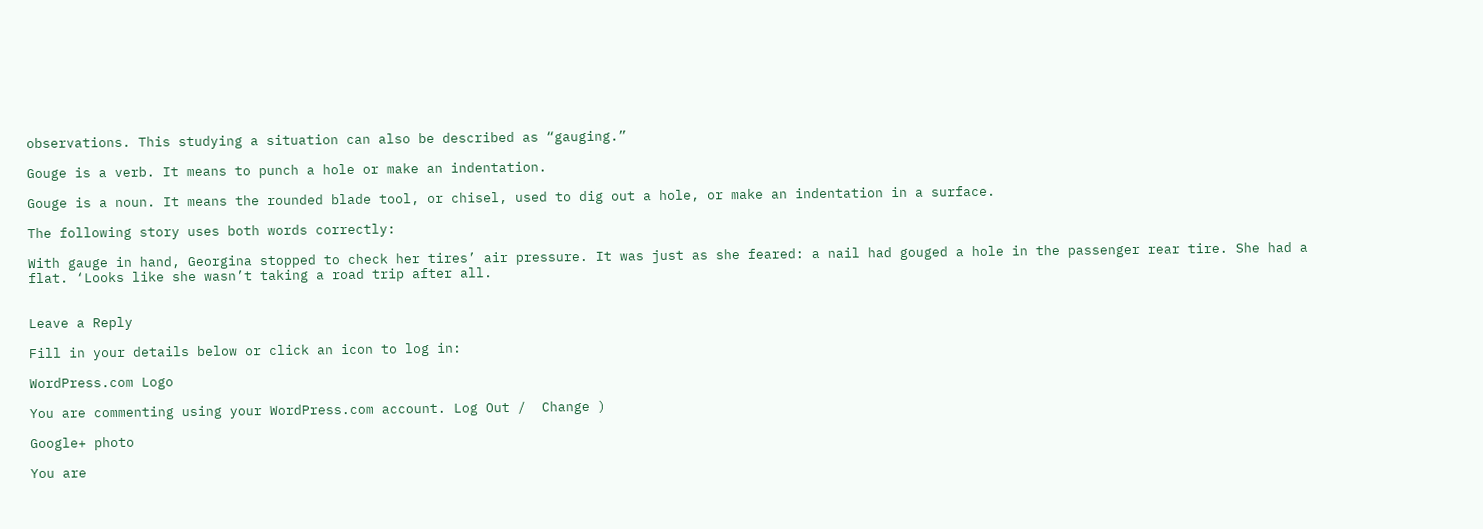observations. This studying a situation can also be described as “gauging.”

Gouge is a verb. It means to punch a hole or make an indentation.

Gouge is a noun. It means the rounded blade tool, or chisel, used to dig out a hole, or make an indentation in a surface.

The following story uses both words correctly:

With gauge in hand, Georgina stopped to check her tires’ air pressure. It was just as she feared: a nail had gouged a hole in the passenger rear tire. She had a flat. ‘Looks like she wasn’t taking a road trip after all.


Leave a Reply

Fill in your details below or click an icon to log in:

WordPress.com Logo

You are commenting using your WordPress.com account. Log Out /  Change )

Google+ photo

You are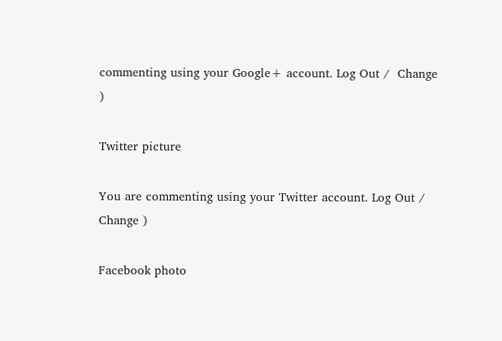commenting using your Google+ account. Log Out /  Change )

Twitter picture

You are commenting using your Twitter account. Log Out /  Change )

Facebook photo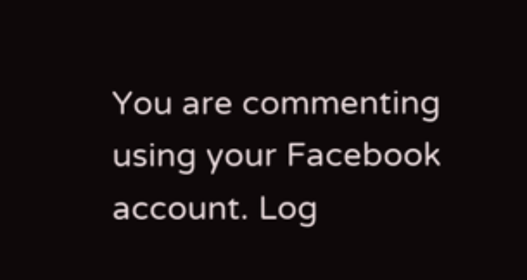You are commenting using your Facebook account. Log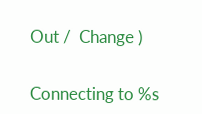Out /  Change )


Connecting to %s